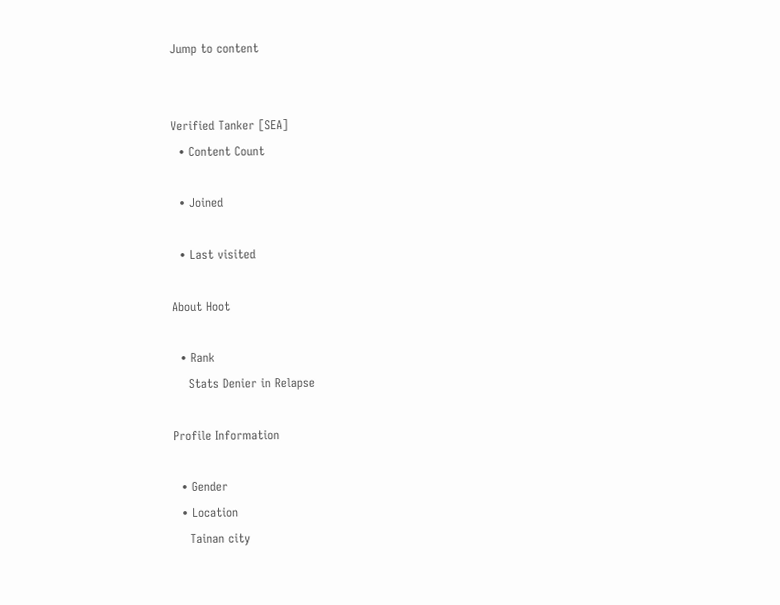Jump to content


Verified Tanker [SEA]
  • Content Count

  • Joined

  • Last visited

About Hoot

  • Rank
    Stats Denier in Relapse

Profile Information

  • Gender
  • Location
    Tainan city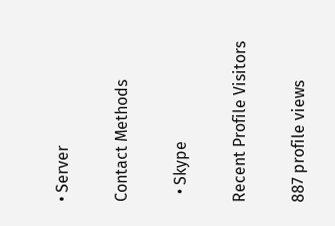• Server

Contact Methods

  • Skype

Recent Profile Visitors

887 profile views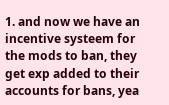1. and now we have an incentive systeem for the mods to ban, they get exp added to their accounts for bans, yea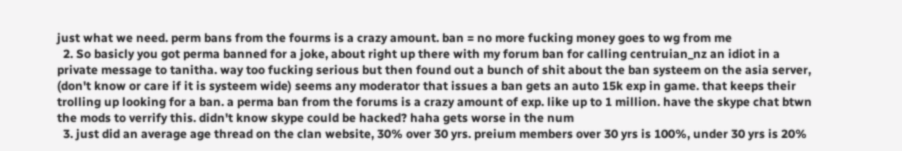just what we need. perm bans from the fourms is a crazy amount. ban = no more fucking money goes to wg from me
  2. So basicly you got perma banned for a joke, about right up there with my forum ban for calling centruian_nz an idiot in a private message to tanitha. way too fucking serious but then found out a bunch of shit about the ban systeem on the asia server, (don't know or care if it is systeem wide) seems any moderator that issues a ban gets an auto 15k exp in game. that keeps their trolling up looking for a ban. a perma ban from the forums is a crazy amount of exp. like up to 1 million. have the skype chat btwn the mods to verrify this. didn't know skype could be hacked? haha gets worse in the num
  3. just did an average age thread on the clan website, 30% over 30 yrs. preium members over 30 yrs is 100%, under 30 yrs is 20%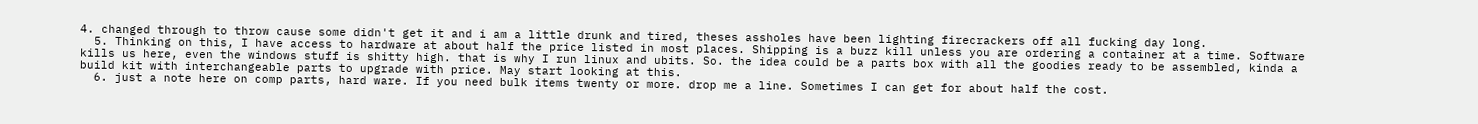4. changed through to throw cause some didn't get it and i am a little drunk and tired, theses assholes have been lighting firecrackers off all fucking day long.
  5. Thinking on this, I have access to hardware at about half the price listed in most places. Shipping is a buzz kill unless you are ordering a container at a time. Software kills us here, even the windows stuff is shitty high. that is why I run linux and ubits. So. the idea could be a parts box with all the goodies ready to be assembled, kinda a build kit with interchangeable parts to upgrade with price. May start looking at this.
  6. just a note here on comp parts, hard ware. If you need bulk items twenty or more. drop me a line. Sometimes I can get for about half the cost.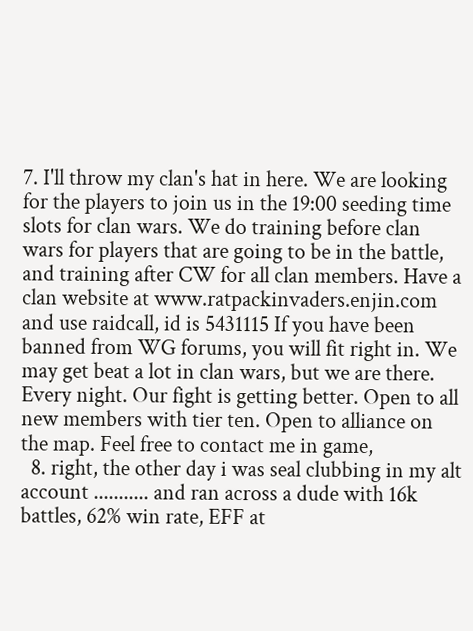7. I'll throw my clan's hat in here. We are looking for the players to join us in the 19:00 seeding time slots for clan wars. We do training before clan wars for players that are going to be in the battle, and training after CW for all clan members. Have a clan website at www.ratpackinvaders.enjin.com and use raidcall, id is 5431115 If you have been banned from WG forums, you will fit right in. We may get beat a lot in clan wars, but we are there. Every night. Our fight is getting better. Open to all new members with tier ten. Open to alliance on the map. Feel free to contact me in game,
  8. right, the other day i was seal clubbing in my alt account ........... and ran across a dude with 16k battles, 62% win rate, EFF at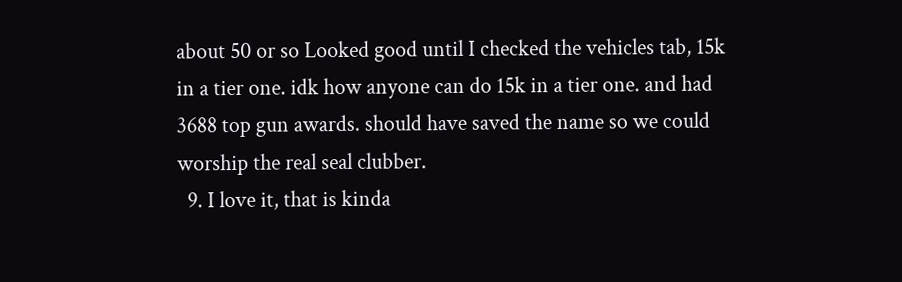about 50 or so Looked good until I checked the vehicles tab, 15k in a tier one. idk how anyone can do 15k in a tier one. and had 3688 top gun awards. should have saved the name so we could worship the real seal clubber.
  9. I love it, that is kinda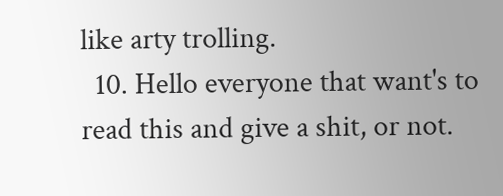like arty trolling.
  10. Hello everyone that want's to read this and give a shit, or not.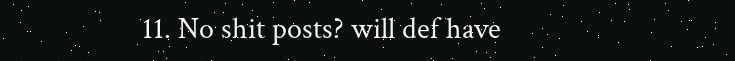11. No shit posts? will def have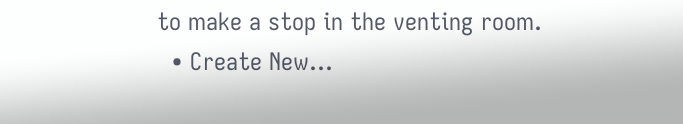to make a stop in the venting room.
  • Create New...